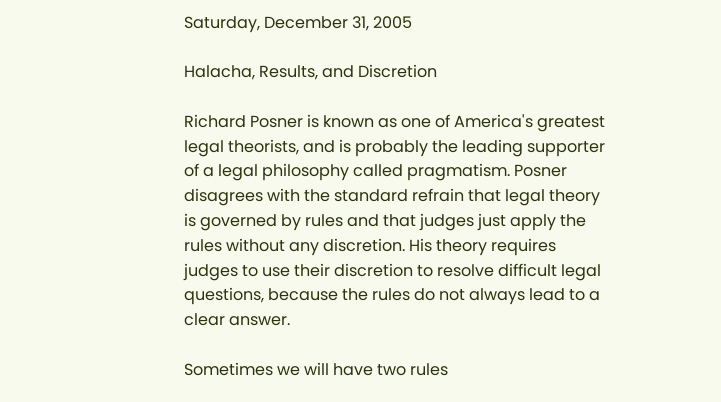Saturday, December 31, 2005

Halacha, Results, and Discretion

Richard Posner is known as one of America's greatest legal theorists, and is probably the leading supporter of a legal philosophy called pragmatism. Posner disagrees with the standard refrain that legal theory is governed by rules and that judges just apply the rules without any discretion. His theory requires judges to use their discretion to resolve difficult legal questions, because the rules do not always lead to a clear answer.

Sometimes we will have two rules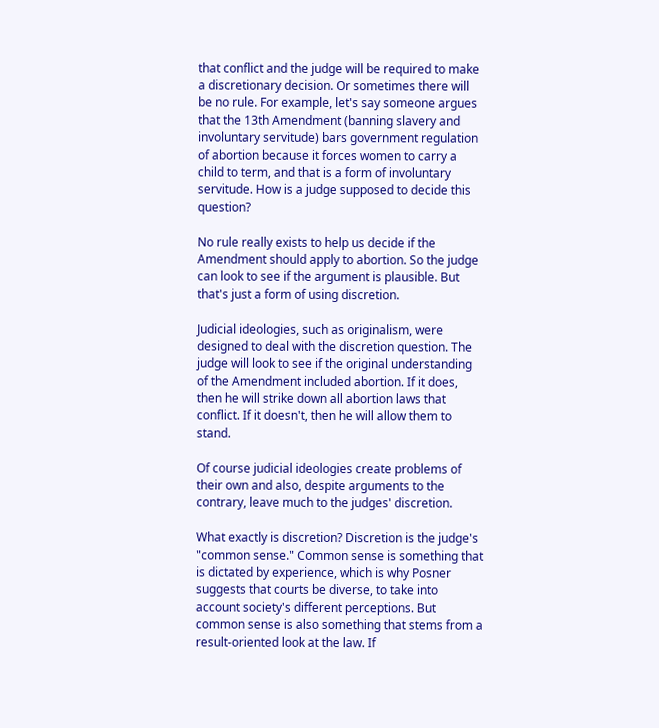that conflict and the judge will be required to make a discretionary decision. Or sometimes there will be no rule. For example, let's say someone argues that the 13th Amendment (banning slavery and involuntary servitude) bars government regulation of abortion because it forces women to carry a child to term, and that is a form of involuntary servitude. How is a judge supposed to decide this question?

No rule really exists to help us decide if the Amendment should apply to abortion. So the judge can look to see if the argument is plausible. But that's just a form of using discretion.

Judicial ideologies, such as originalism, were designed to deal with the discretion question. The judge will look to see if the original understanding of the Amendment included abortion. If it does, then he will strike down all abortion laws that conflict. If it doesn't, then he will allow them to stand.

Of course judicial ideologies create problems of their own and also, despite arguments to the contrary, leave much to the judges' discretion.

What exactly is discretion? Discretion is the judge's "common sense." Common sense is something that is dictated by experience, which is why Posner suggests that courts be diverse, to take into account society's different perceptions. But common sense is also something that stems from a result-oriented look at the law. If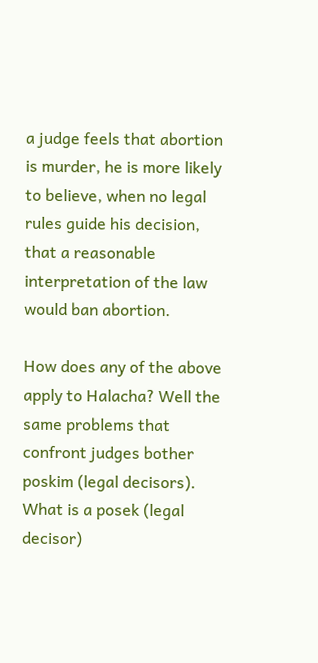a judge feels that abortion is murder, he is more likely to believe, when no legal rules guide his decision, that a reasonable interpretation of the law would ban abortion.

How does any of the above apply to Halacha? Well the same problems that confront judges bother poskim (legal decisors). What is a posek (legal decisor)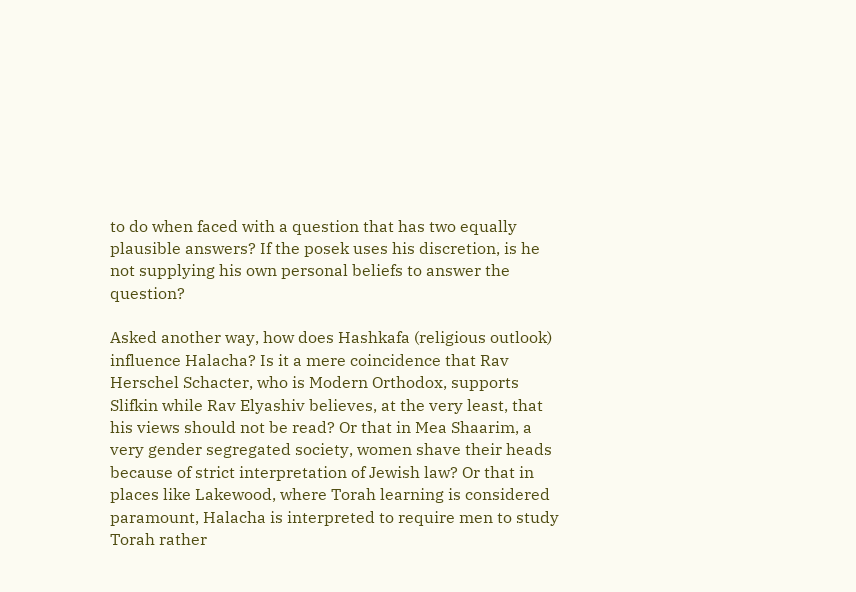to do when faced with a question that has two equally plausible answers? If the posek uses his discretion, is he not supplying his own personal beliefs to answer the question?

Asked another way, how does Hashkafa (religious outlook) influence Halacha? Is it a mere coincidence that Rav Herschel Schacter, who is Modern Orthodox, supports Slifkin while Rav Elyashiv believes, at the very least, that his views should not be read? Or that in Mea Shaarim, a very gender segregated society, women shave their heads because of strict interpretation of Jewish law? Or that in places like Lakewood, where Torah learning is considered paramount, Halacha is interpreted to require men to study Torah rather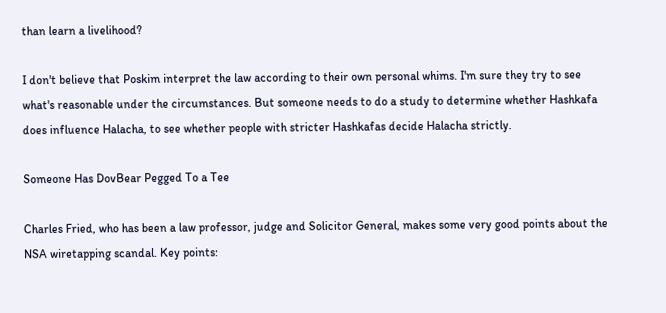than learn a livelihood?

I don't believe that Poskim interpret the law according to their own personal whims. I'm sure they try to see what's reasonable under the circumstances. But someone needs to do a study to determine whether Hashkafa does influence Halacha, to see whether people with stricter Hashkafas decide Halacha strictly.

Someone Has DovBear Pegged To a Tee

Charles Fried, who has been a law professor, judge and Solicitor General, makes some very good points about the NSA wiretapping scandal. Key points: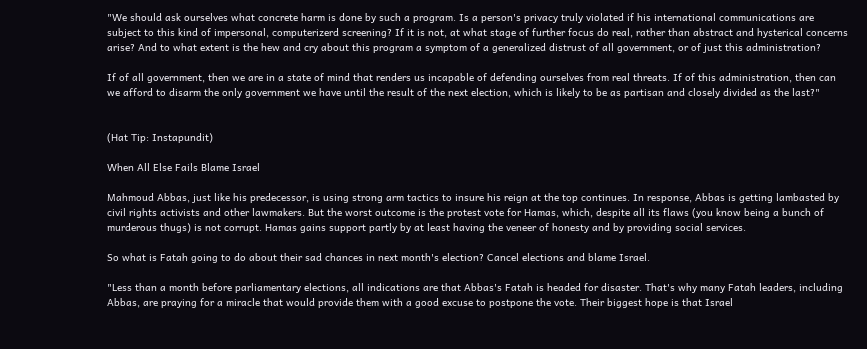"We should ask ourselves what concrete harm is done by such a program. Is a person's privacy truly violated if his international communications are subject to this kind of impersonal, computerizerd screening? If it is not, at what stage of further focus do real, rather than abstract and hysterical concerns arise? And to what extent is the hew and cry about this program a symptom of a generalized distrust of all government, or of just this administration?

If of all government, then we are in a state of mind that renders us incapable of defending ourselves from real threats. If of this administration, then can we afford to disarm the only government we have until the result of the next election, which is likely to be as partisan and closely divided as the last?"


(Hat Tip: Instapundit)

When All Else Fails Blame Israel

Mahmoud Abbas, just like his predecessor, is using strong arm tactics to insure his reign at the top continues. In response, Abbas is getting lambasted by civil rights activists and other lawmakers. But the worst outcome is the protest vote for Hamas, which, despite all its flaws (you know being a bunch of murderous thugs) is not corrupt. Hamas gains support partly by at least having the veneer of honesty and by providing social services.

So what is Fatah going to do about their sad chances in next month's election? Cancel elections and blame Israel.

"Less than a month before parliamentary elections, all indications are that Abbas's Fatah is headed for disaster. That's why many Fatah leaders, including Abbas, are praying for a miracle that would provide them with a good excuse to postpone the vote. Their biggest hope is that Israel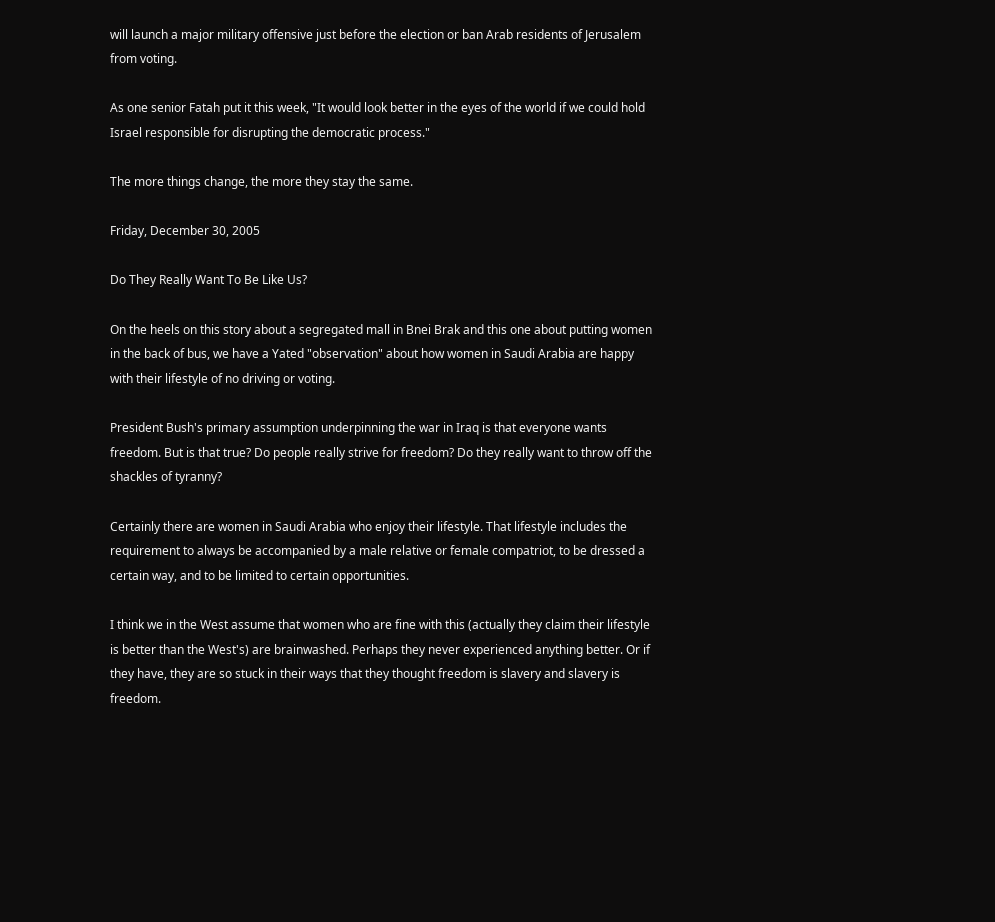will launch a major military offensive just before the election or ban Arab residents of Jerusalem from voting.

As one senior Fatah put it this week, "It would look better in the eyes of the world if we could hold Israel responsible for disrupting the democratic process."

The more things change, the more they stay the same.

Friday, December 30, 2005

Do They Really Want To Be Like Us?

On the heels on this story about a segregated mall in Bnei Brak and this one about putting women in the back of bus, we have a Yated "observation" about how women in Saudi Arabia are happy with their lifestyle of no driving or voting.

President Bush's primary assumption underpinning the war in Iraq is that everyone wants freedom. But is that true? Do people really strive for freedom? Do they really want to throw off the shackles of tyranny?

Certainly there are women in Saudi Arabia who enjoy their lifestyle. That lifestyle includes the requirement to always be accompanied by a male relative or female compatriot, to be dressed a certain way, and to be limited to certain opportunities.

I think we in the West assume that women who are fine with this (actually they claim their lifestyle is better than the West's) are brainwashed. Perhaps they never experienced anything better. Or if they have, they are so stuck in their ways that they thought freedom is slavery and slavery is freedom.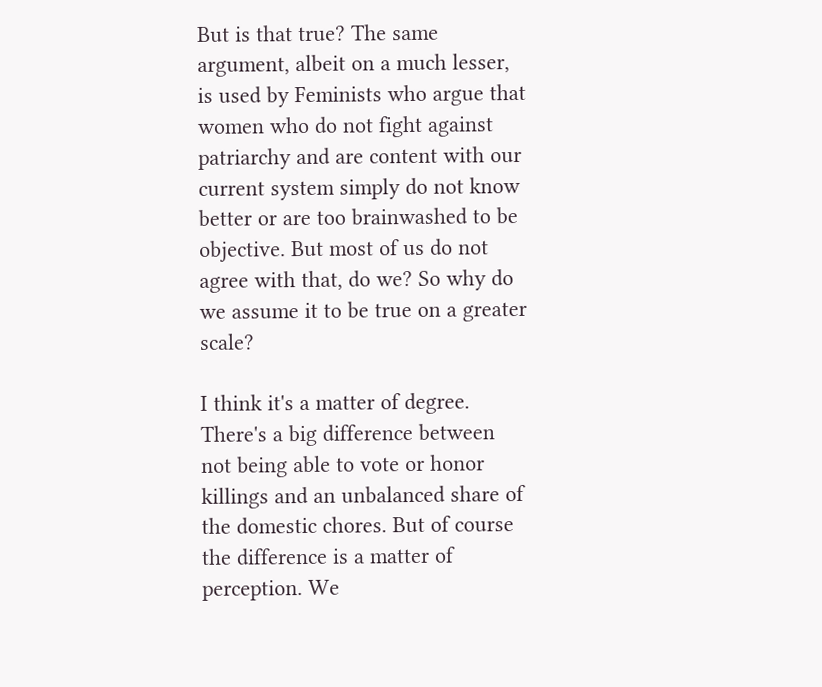But is that true? The same argument, albeit on a much lesser, is used by Feminists who argue that women who do not fight against patriarchy and are content with our current system simply do not know better or are too brainwashed to be objective. But most of us do not agree with that, do we? So why do we assume it to be true on a greater scale?

I think it's a matter of degree. There's a big difference between not being able to vote or honor killings and an unbalanced share of the domestic chores. But of course the difference is a matter of perception. We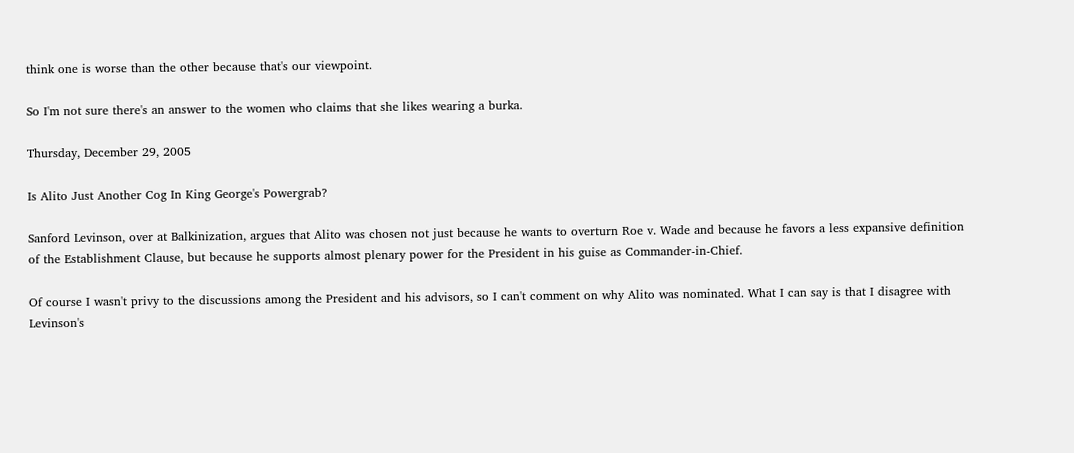think one is worse than the other because that's our viewpoint.

So I'm not sure there's an answer to the women who claims that she likes wearing a burka.

Thursday, December 29, 2005

Is Alito Just Another Cog In King George's Powergrab?

Sanford Levinson, over at Balkinization, argues that Alito was chosen not just because he wants to overturn Roe v. Wade and because he favors a less expansive definition of the Establishment Clause, but because he supports almost plenary power for the President in his guise as Commander-in-Chief.

Of course I wasn't privy to the discussions among the President and his advisors, so I can't comment on why Alito was nominated. What I can say is that I disagree with Levinson's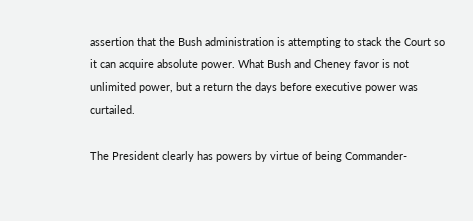assertion that the Bush administration is attempting to stack the Court so it can acquire absolute power. What Bush and Cheney favor is not unlimited power, but a return the days before executive power was curtailed.

The President clearly has powers by virtue of being Commander-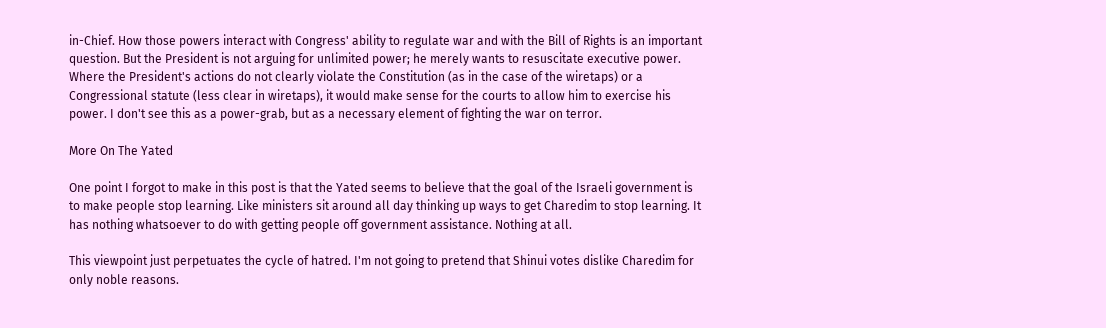in-Chief. How those powers interact with Congress' ability to regulate war and with the Bill of Rights is an important question. But the President is not arguing for unlimited power; he merely wants to resuscitate executive power. Where the President's actions do not clearly violate the Constitution (as in the case of the wiretaps) or a Congressional statute (less clear in wiretaps), it would make sense for the courts to allow him to exercise his power. I don't see this as a power-grab, but as a necessary element of fighting the war on terror.

More On The Yated

One point I forgot to make in this post is that the Yated seems to believe that the goal of the Israeli government is to make people stop learning. Like ministers sit around all day thinking up ways to get Charedim to stop learning. It has nothing whatsoever to do with getting people off government assistance. Nothing at all.

This viewpoint just perpetuates the cycle of hatred. I'm not going to pretend that Shinui votes dislike Charedim for only noble reasons.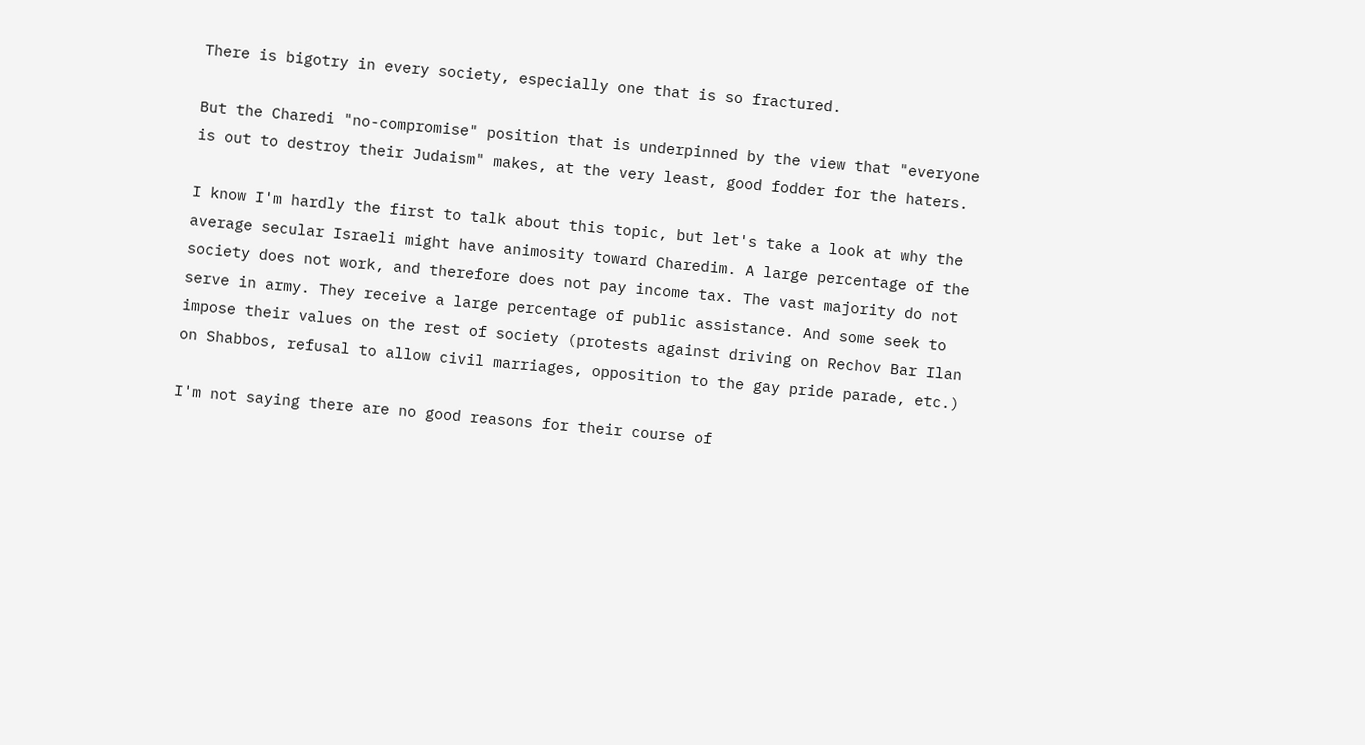There is bigotry in every society, especially one that is so fractured.

But the Charedi "no-compromise" position that is underpinned by the view that "everyone is out to destroy their Judaism" makes, at the very least, good fodder for the haters.

I know I'm hardly the first to talk about this topic, but let's take a look at why the average secular Israeli might have animosity toward Charedim. A large percentage of the society does not work, and therefore does not pay income tax. The vast majority do not serve in army. They receive a large percentage of public assistance. And some seek to impose their values on the rest of society (protests against driving on Rechov Bar Ilan on Shabbos, refusal to allow civil marriages, opposition to the gay pride parade, etc.)

I'm not saying there are no good reasons for their course of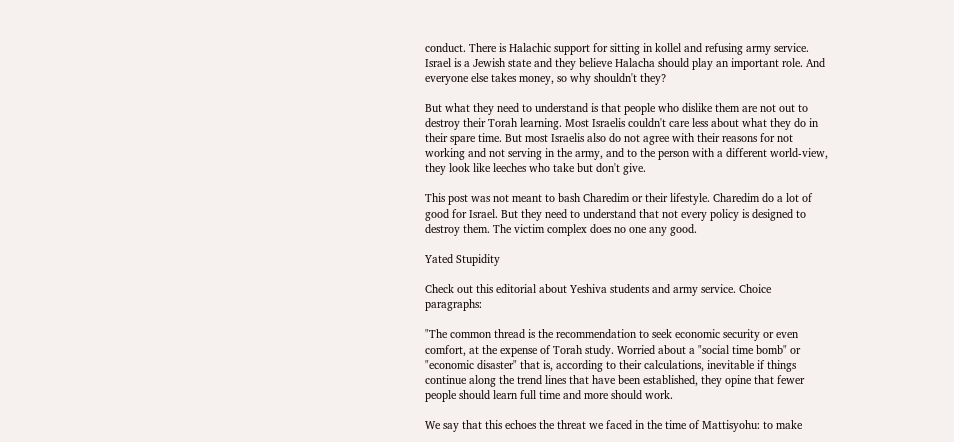conduct. There is Halachic support for sitting in kollel and refusing army service. Israel is a Jewish state and they believe Halacha should play an important role. And everyone else takes money, so why shouldn't they?

But what they need to understand is that people who dislike them are not out to destroy their Torah learning. Most Israelis couldn't care less about what they do in their spare time. But most Israelis also do not agree with their reasons for not working and not serving in the army, and to the person with a different world-view, they look like leeches who take but don't give.

This post was not meant to bash Charedim or their lifestyle. Charedim do a lot of good for Israel. But they need to understand that not every policy is designed to destroy them. The victim complex does no one any good.

Yated Stupidity

Check out this editorial about Yeshiva students and army service. Choice paragraphs:

"The common thread is the recommendation to seek economic security or even comfort, at the expense of Torah study. Worried about a "social time bomb" or "economic disaster" that is, according to their calculations, inevitable if things continue along the trend lines that have been established, they opine that fewer people should learn full time and more should work.

We say that this echoes the threat we faced in the time of Mattisyohu: to make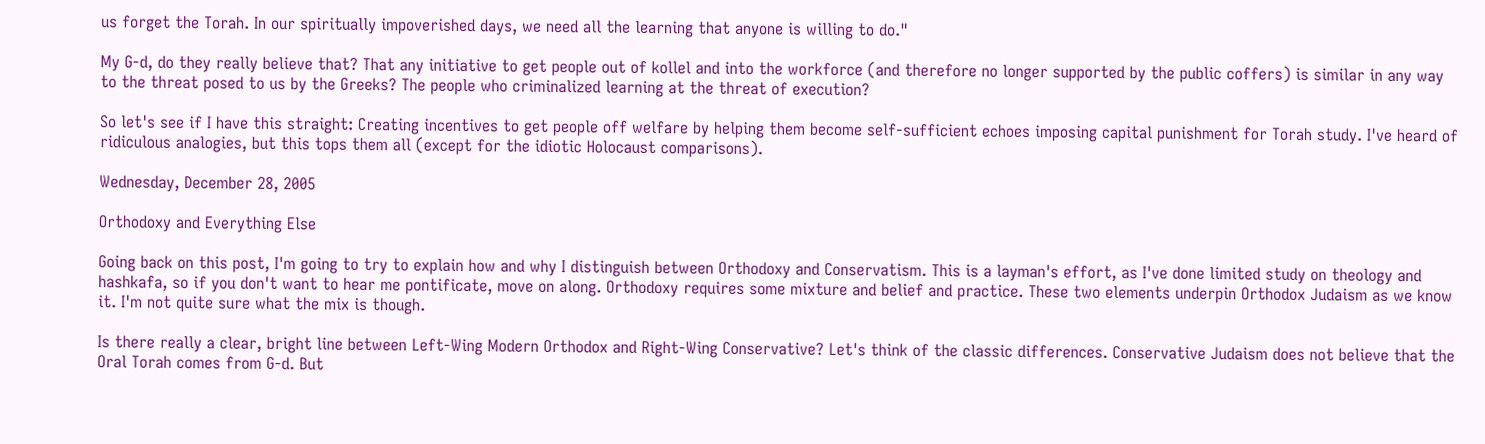us forget the Torah. In our spiritually impoverished days, we need all the learning that anyone is willing to do."

My G-d, do they really believe that? That any initiative to get people out of kollel and into the workforce (and therefore no longer supported by the public coffers) is similar in any way to the threat posed to us by the Greeks? The people who criminalized learning at the threat of execution?

So let's see if I have this straight: Creating incentives to get people off welfare by helping them become self-sufficient echoes imposing capital punishment for Torah study. I've heard of ridiculous analogies, but this tops them all (except for the idiotic Holocaust comparisons).

Wednesday, December 28, 2005

Orthodoxy and Everything Else

Going back on this post, I'm going to try to explain how and why I distinguish between Orthodoxy and Conservatism. This is a layman's effort, as I've done limited study on theology and hashkafa, so if you don't want to hear me pontificate, move on along. Orthodoxy requires some mixture and belief and practice. These two elements underpin Orthodox Judaism as we know it. I'm not quite sure what the mix is though.

Is there really a clear, bright line between Left-Wing Modern Orthodox and Right-Wing Conservative? Let's think of the classic differences. Conservative Judaism does not believe that the Oral Torah comes from G-d. But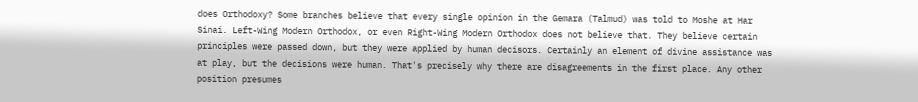does Orthodoxy? Some branches believe that every single opinion in the Gemara (Talmud) was told to Moshe at Har Sinai. Left-Wing Modern Orthodox, or even Right-Wing Modern Orthodox does not believe that. They believe certain principles were passed down, but they were applied by human decisors. Certainly an element of divine assistance was at play, but the decisions were human. That's precisely why there are disagreements in the first place. Any other position presumes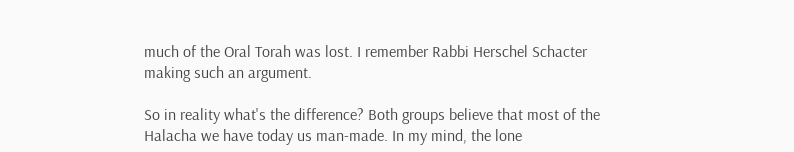much of the Oral Torah was lost. I remember Rabbi Herschel Schacter making such an argument.

So in reality what's the difference? Both groups believe that most of the Halacha we have today us man-made. In my mind, the lone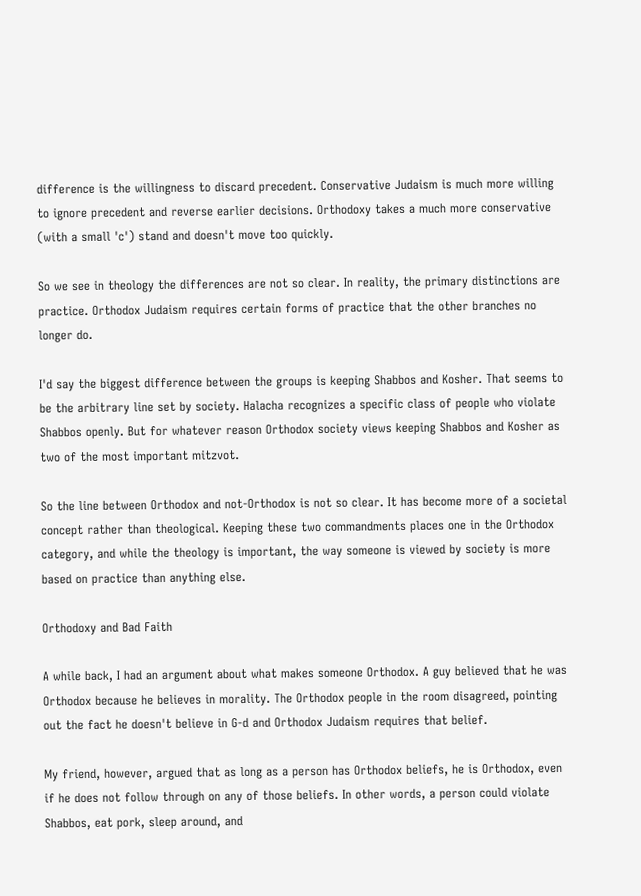difference is the willingness to discard precedent. Conservative Judaism is much more willing to ignore precedent and reverse earlier decisions. Orthodoxy takes a much more conservative (with a small 'c') stand and doesn't move too quickly.

So we see in theology the differences are not so clear. In reality, the primary distinctions are practice. Orthodox Judaism requires certain forms of practice that the other branches no longer do.

I'd say the biggest difference between the groups is keeping Shabbos and Kosher. That seems to be the arbitrary line set by society. Halacha recognizes a specific class of people who violate Shabbos openly. But for whatever reason Orthodox society views keeping Shabbos and Kosher as two of the most important mitzvot.

So the line between Orthodox and not-Orthodox is not so clear. It has become more of a societal concept rather than theological. Keeping these two commandments places one in the Orthodox category, and while the theology is important, the way someone is viewed by society is more based on practice than anything else.

Orthodoxy and Bad Faith

A while back, I had an argument about what makes someone Orthodox. A guy believed that he was Orthodox because he believes in morality. The Orthodox people in the room disagreed, pointing out the fact he doesn't believe in G-d and Orthodox Judaism requires that belief.

My friend, however, argued that as long as a person has Orthodox beliefs, he is Orthodox, even if he does not follow through on any of those beliefs. In other words, a person could violate Shabbos, eat pork, sleep around, and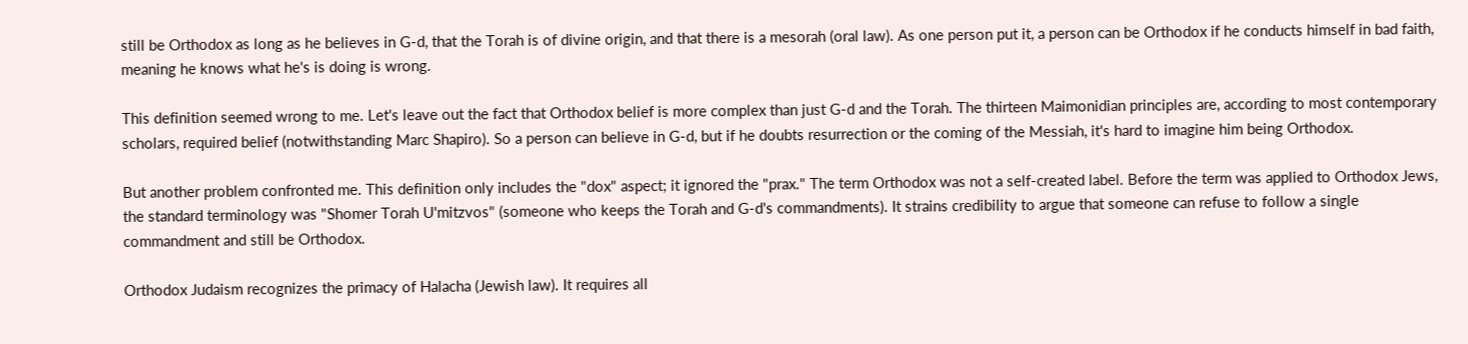still be Orthodox as long as he believes in G-d, that the Torah is of divine origin, and that there is a mesorah (oral law). As one person put it, a person can be Orthodox if he conducts himself in bad faith, meaning he knows what he's is doing is wrong.

This definition seemed wrong to me. Let's leave out the fact that Orthodox belief is more complex than just G-d and the Torah. The thirteen Maimonidian principles are, according to most contemporary scholars, required belief (notwithstanding Marc Shapiro). So a person can believe in G-d, but if he doubts resurrection or the coming of the Messiah, it's hard to imagine him being Orthodox.

But another problem confronted me. This definition only includes the "dox" aspect; it ignored the "prax." The term Orthodox was not a self-created label. Before the term was applied to Orthodox Jews, the standard terminology was "Shomer Torah U'mitzvos" (someone who keeps the Torah and G-d's commandments). It strains credibility to argue that someone can refuse to follow a single commandment and still be Orthodox.

Orthodox Judaism recognizes the primacy of Halacha (Jewish law). It requires all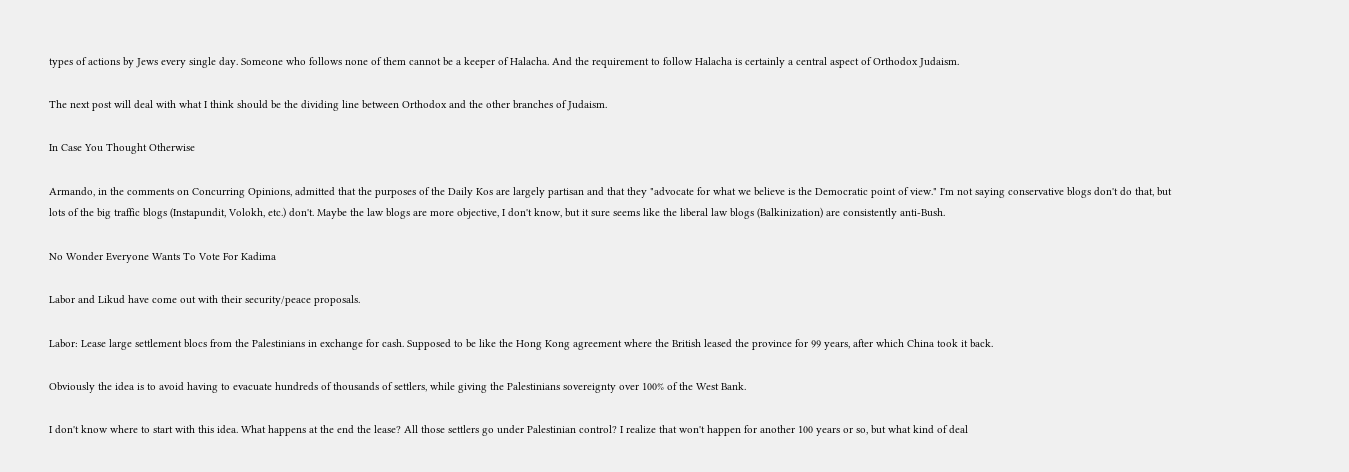types of actions by Jews every single day. Someone who follows none of them cannot be a keeper of Halacha. And the requirement to follow Halacha is certainly a central aspect of Orthodox Judaism.

The next post will deal with what I think should be the dividing line between Orthodox and the other branches of Judaism.

In Case You Thought Otherwise

Armando, in the comments on Concurring Opinions, admitted that the purposes of the Daily Kos are largely partisan and that they "advocate for what we believe is the Democratic point of view." I'm not saying conservative blogs don't do that, but lots of the big traffic blogs (Instapundit, Volokh, etc.) don't. Maybe the law blogs are more objective, I don't know, but it sure seems like the liberal law blogs (Balkinization) are consistently anti-Bush.

No Wonder Everyone Wants To Vote For Kadima

Labor and Likud have come out with their security/peace proposals.

Labor: Lease large settlement blocs from the Palestinians in exchange for cash. Supposed to be like the Hong Kong agreement where the British leased the province for 99 years, after which China took it back.

Obviously the idea is to avoid having to evacuate hundreds of thousands of settlers, while giving the Palestinians sovereignty over 100% of the West Bank.

I don't know where to start with this idea. What happens at the end the lease? All those settlers go under Palestinian control? I realize that won't happen for another 100 years or so, but what kind of deal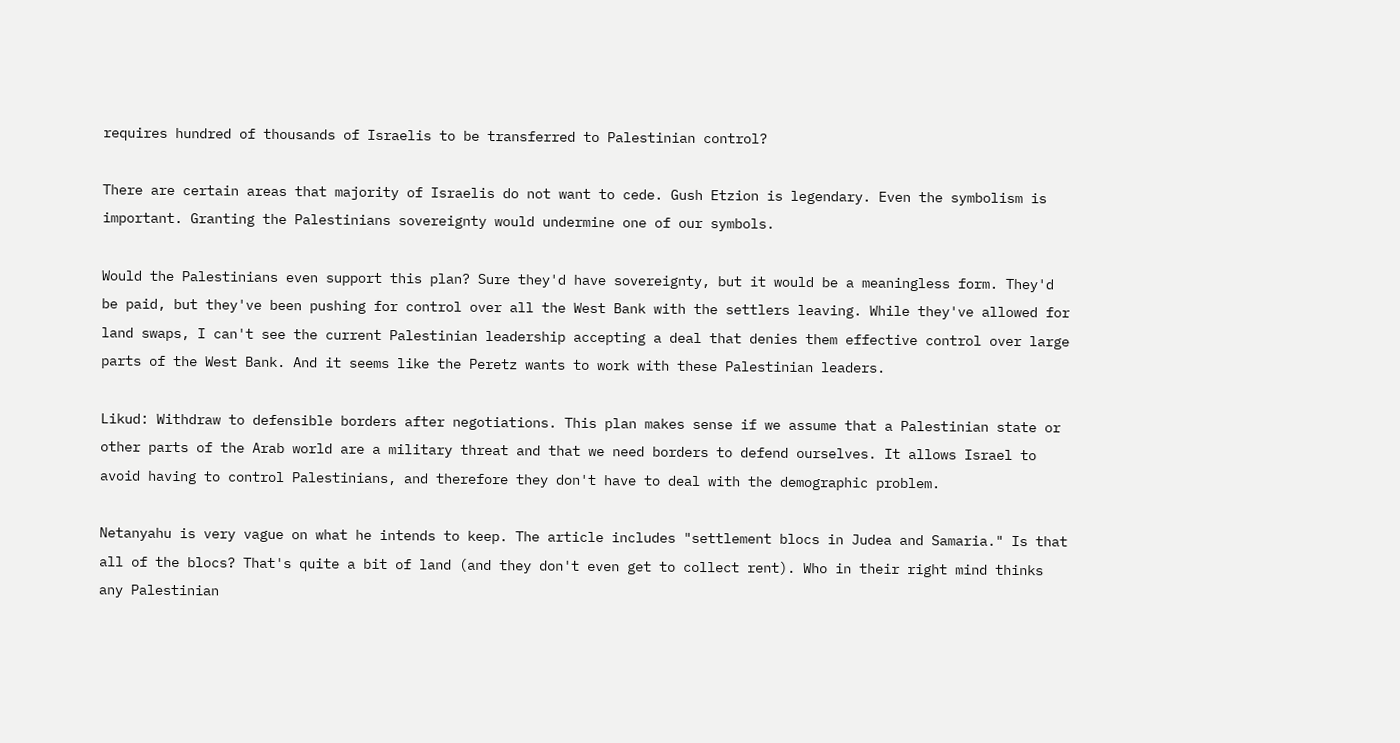requires hundred of thousands of Israelis to be transferred to Palestinian control?

There are certain areas that majority of Israelis do not want to cede. Gush Etzion is legendary. Even the symbolism is important. Granting the Palestinians sovereignty would undermine one of our symbols.

Would the Palestinians even support this plan? Sure they'd have sovereignty, but it would be a meaningless form. They'd be paid, but they've been pushing for control over all the West Bank with the settlers leaving. While they've allowed for land swaps, I can't see the current Palestinian leadership accepting a deal that denies them effective control over large parts of the West Bank. And it seems like the Peretz wants to work with these Palestinian leaders.

Likud: Withdraw to defensible borders after negotiations. This plan makes sense if we assume that a Palestinian state or other parts of the Arab world are a military threat and that we need borders to defend ourselves. It allows Israel to avoid having to control Palestinians, and therefore they don't have to deal with the demographic problem.

Netanyahu is very vague on what he intends to keep. The article includes "settlement blocs in Judea and Samaria." Is that all of the blocs? That's quite a bit of land (and they don't even get to collect rent). Who in their right mind thinks any Palestinian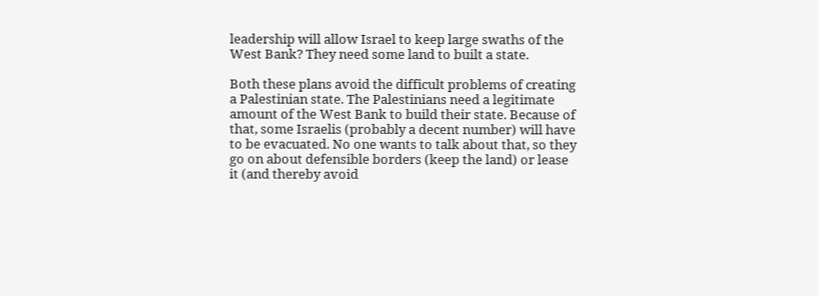leadership will allow Israel to keep large swaths of the West Bank? They need some land to built a state.

Both these plans avoid the difficult problems of creating a Palestinian state. The Palestinians need a legitimate amount of the West Bank to build their state. Because of that, some Israelis (probably a decent number) will have to be evacuated. No one wants to talk about that, so they go on about defensible borders (keep the land) or lease it (and thereby avoid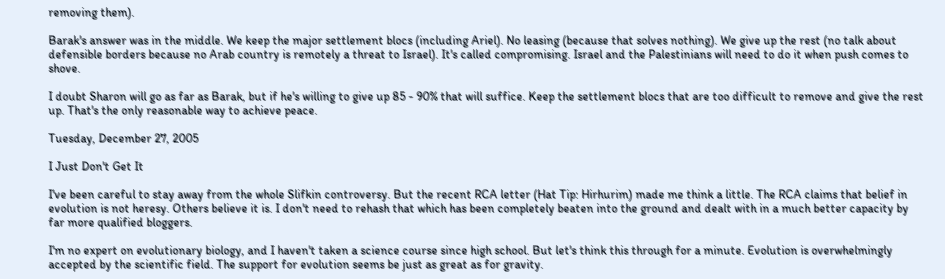removing them).

Barak's answer was in the middle. We keep the major settlement blocs (including Ariel). No leasing (because that solves nothing). We give up the rest (no talk about defensible borders because no Arab country is remotely a threat to Israel). It's called compromising. Israel and the Palestinians will need to do it when push comes to shove.

I doubt Sharon will go as far as Barak, but if he's willing to give up 85 - 90% that will suffice. Keep the settlement blocs that are too difficult to remove and give the rest up. That's the only reasonable way to achieve peace.

Tuesday, December 27, 2005

I Just Don't Get It

I've been careful to stay away from the whole Slifkin controversy. But the recent RCA letter (Hat Tip: Hirhurim) made me think a little. The RCA claims that belief in evolution is not heresy. Others believe it is. I don't need to rehash that which has been completely beaten into the ground and dealt with in a much better capacity by far more qualified bloggers.

I'm no expert on evolutionary biology, and I haven't taken a science course since high school. But let's think this through for a minute. Evolution is overwhelmingly accepted by the scientific field. The support for evolution seems be just as great as for gravity.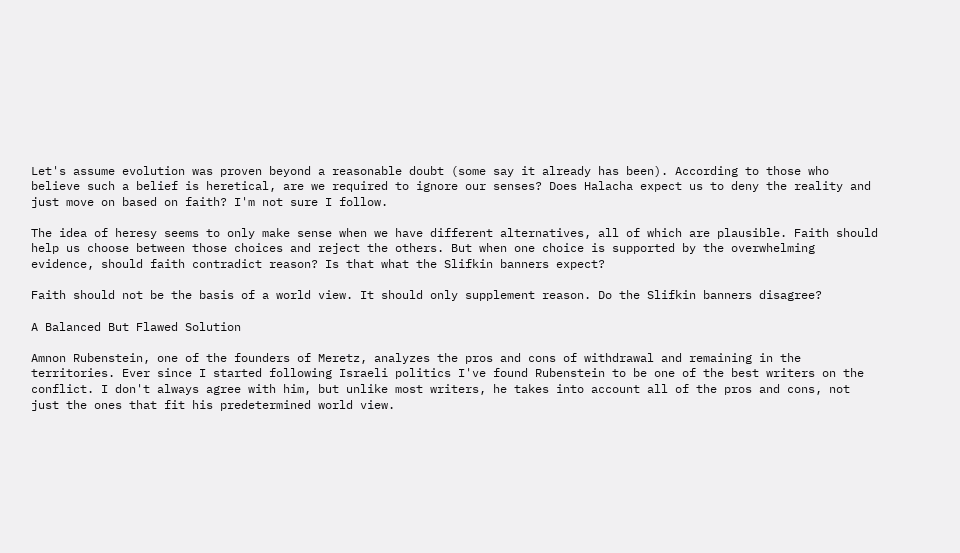Let's assume evolution was proven beyond a reasonable doubt (some say it already has been). According to those who believe such a belief is heretical, are we required to ignore our senses? Does Halacha expect us to deny the reality and just move on based on faith? I'm not sure I follow.

The idea of heresy seems to only make sense when we have different alternatives, all of which are plausible. Faith should help us choose between those choices and reject the others. But when one choice is supported by the overwhelming evidence, should faith contradict reason? Is that what the Slifkin banners expect?

Faith should not be the basis of a world view. It should only supplement reason. Do the Slifkin banners disagree?

A Balanced But Flawed Solution

Amnon Rubenstein, one of the founders of Meretz, analyzes the pros and cons of withdrawal and remaining in the territories. Ever since I started following Israeli politics I've found Rubenstein to be one of the best writers on the conflict. I don't always agree with him, but unlike most writers, he takes into account all of the pros and cons, not just the ones that fit his predetermined world view.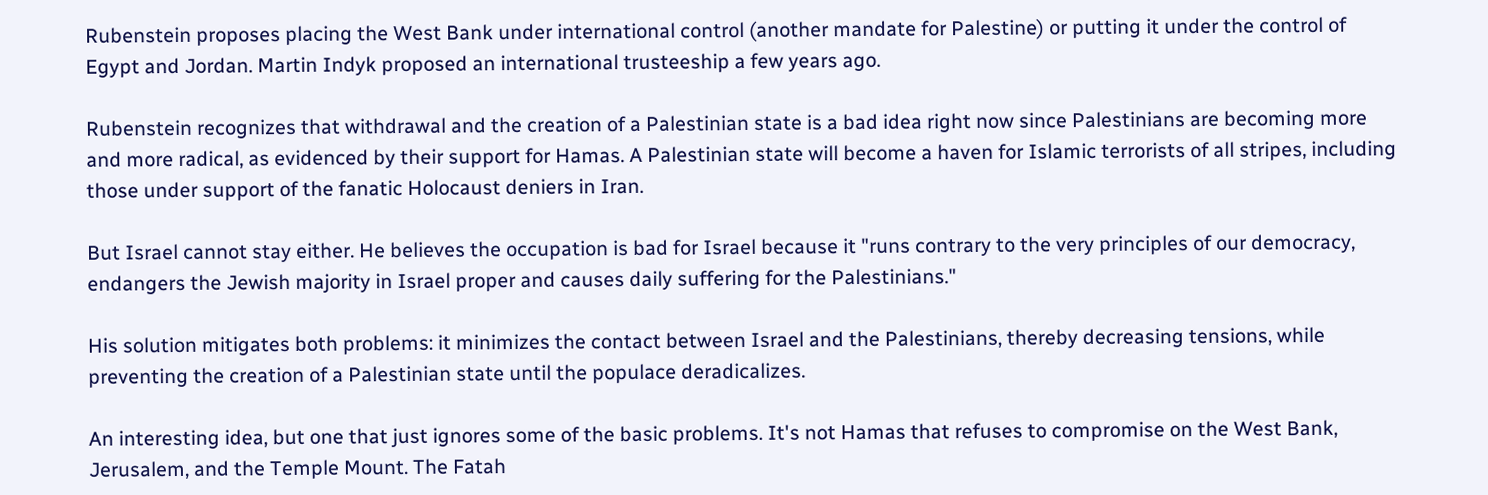Rubenstein proposes placing the West Bank under international control (another mandate for Palestine) or putting it under the control of Egypt and Jordan. Martin Indyk proposed an international trusteeship a few years ago.

Rubenstein recognizes that withdrawal and the creation of a Palestinian state is a bad idea right now since Palestinians are becoming more and more radical, as evidenced by their support for Hamas. A Palestinian state will become a haven for Islamic terrorists of all stripes, including those under support of the fanatic Holocaust deniers in Iran.

But Israel cannot stay either. He believes the occupation is bad for Israel because it "runs contrary to the very principles of our democracy, endangers the Jewish majority in Israel proper and causes daily suffering for the Palestinians."

His solution mitigates both problems: it minimizes the contact between Israel and the Palestinians, thereby decreasing tensions, while preventing the creation of a Palestinian state until the populace deradicalizes.

An interesting idea, but one that just ignores some of the basic problems. It's not Hamas that refuses to compromise on the West Bank, Jerusalem, and the Temple Mount. The Fatah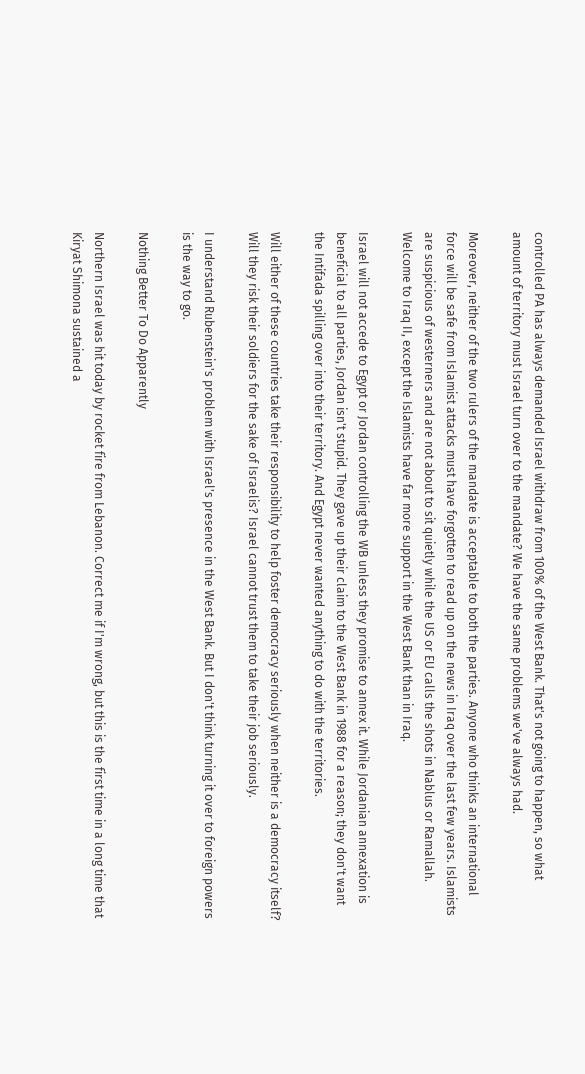controlled PA has always demanded Israel withdraw from 100% of the West Bank. That's not going to happen, so what amount of territory must Israel turn over to the mandate? We have the same problems we've always had.

Moreover, neither of the two rulers of the mandate is acceptable to both the parties. Anyone who thinks an international force will be safe from Islamist attacks must have forgotten to read up on the news in Iraq over the last few years. Islamists are suspicious of westerners and are not about to sit quietly while the US or EU calls the shots in Nablus or Ramallah. Welcome to Iraq II, except the Islamists have far more support in the West Bank than in Iraq.

Israel will not accede to Egypt or Jordan controlling the WB unless they promise to annex it. While Jordanian annexation is beneficial to all parties, Jordan isn't stupid. They gave up their claim to the West Bank in 1988 for a reason; they don't want the Intifada spilling over into their territory. And Egypt never wanted anything to do with the territories.

Will either of these countries take their responsibility to help foster democracy seriously when neither is a democracy itself? Will they risk their soldiers for the sake of Israelis? Israel cannot trust them to take their job seriously.

I understand Rubenstein's problem with Israel's presence in the West Bank. But I don't think turning it over to foreign powers is the way to go.

Nothing Better To Do Apparently

Northern Israel was hit today by rocket fire from Lebanon. Correct me if I'm wrong, but this is the first time in a long time that Kiryat Shimona sustained a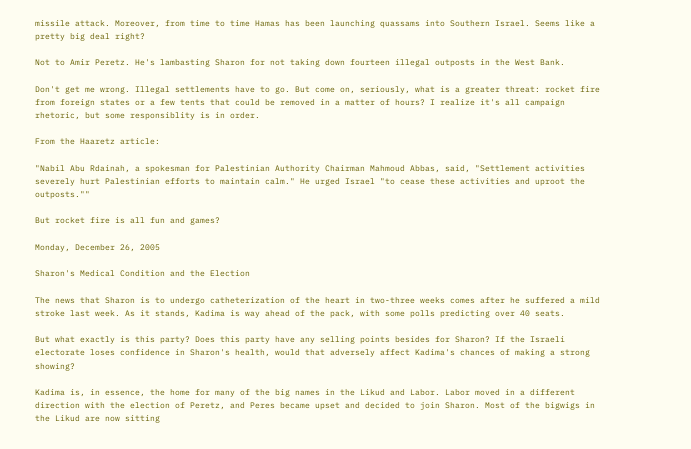missile attack. Moreover, from time to time Hamas has been launching quassams into Southern Israel. Seems like a pretty big deal right?

Not to Amir Peretz. He's lambasting Sharon for not taking down fourteen illegal outposts in the West Bank.

Don't get me wrong. Illegal settlements have to go. But come on, seriously, what is a greater threat: rocket fire from foreign states or a few tents that could be removed in a matter of hours? I realize it's all campaign rhetoric, but some responsiblity is in order.

From the Haaretz article:

"Nabil Abu Rdainah, a spokesman for Palestinian Authority Chairman Mahmoud Abbas, said, "Settlement activities severely hurt Palestinian efforts to maintain calm." He urged Israel "to cease these activities and uproot the outposts.""

But rocket fire is all fun and games?

Monday, December 26, 2005

Sharon's Medical Condition and the Election

The news that Sharon is to undergo catheterization of the heart in two-three weeks comes after he suffered a mild stroke last week. As it stands, Kadima is way ahead of the pack, with some polls predicting over 40 seats.

But what exactly is this party? Does this party have any selling points besides for Sharon? If the Israeli electorate loses confidence in Sharon's health, would that adversely affect Kadima's chances of making a strong showing?

Kadima is, in essence, the home for many of the big names in the Likud and Labor. Labor moved in a different direction with the election of Peretz, and Peres became upset and decided to join Sharon. Most of the bigwigs in the Likud are now sitting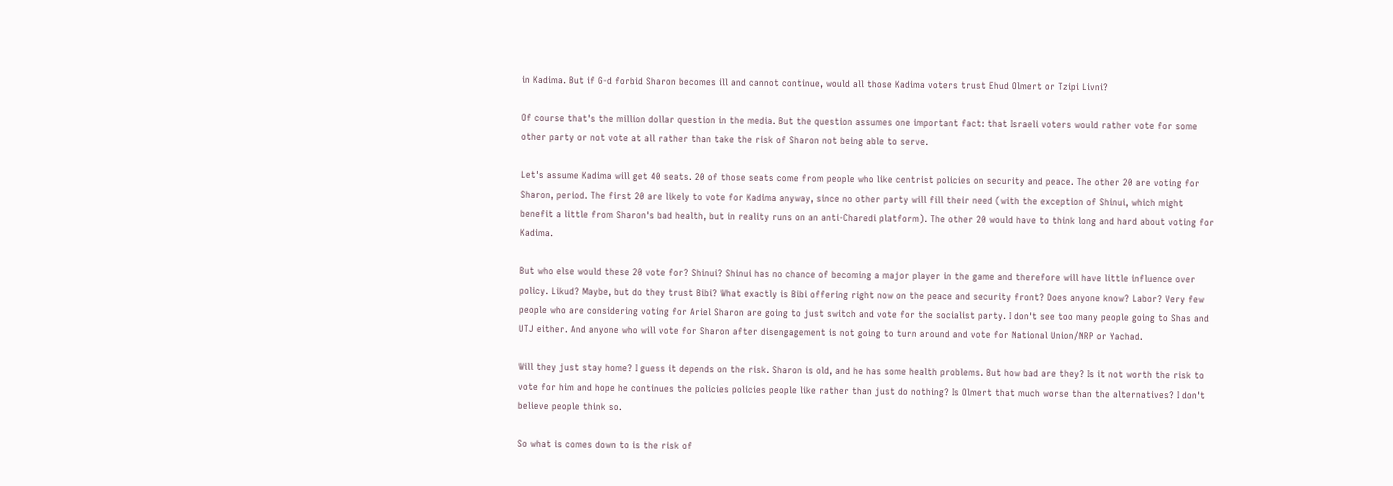in Kadima. But if G-d forbid Sharon becomes ill and cannot continue, would all those Kadima voters trust Ehud Olmert or Tzipi Livni?

Of course that's the million dollar question in the media. But the question assumes one important fact: that Israeli voters would rather vote for some other party or not vote at all rather than take the risk of Sharon not being able to serve.

Let's assume Kadima will get 40 seats. 20 of those seats come from people who like centrist policies on security and peace. The other 20 are voting for Sharon, period. The first 20 are likely to vote for Kadima anyway, since no other party will fill their need (with the exception of Shinui, which might benefit a little from Sharon's bad health, but in reality runs on an anti-Charedi platform). The other 20 would have to think long and hard about voting for Kadima.

But who else would these 20 vote for? Shinui? Shinui has no chance of becoming a major player in the game and therefore will have little influence over policy. Likud? Maybe, but do they trust Bibi? What exactly is Bibi offering right now on the peace and security front? Does anyone know? Labor? Very few people who are considering voting for Ariel Sharon are going to just switch and vote for the socialist party. I don't see too many people going to Shas and UTJ either. And anyone who will vote for Sharon after disengagement is not going to turn around and vote for National Union/NRP or Yachad.

Will they just stay home? I guess it depends on the risk. Sharon is old, and he has some health problems. But how bad are they? Is it not worth the risk to vote for him and hope he continues the policies policies people like rather than just do nothing? Is Olmert that much worse than the alternatives? I don't believe people think so.

So what is comes down to is the risk of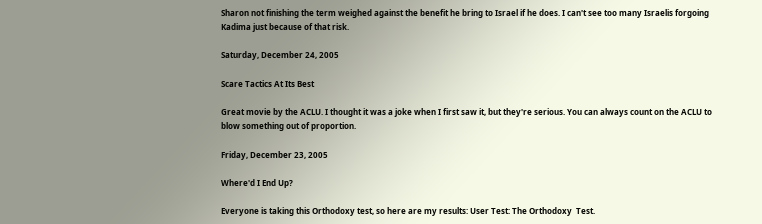Sharon not finishing the term weighed against the benefit he bring to Israel if he does. I can't see too many Israelis forgoing Kadima just because of that risk.

Saturday, December 24, 2005

Scare Tactics At Its Best

Great movie by the ACLU. I thought it was a joke when I first saw it, but they're serious. You can always count on the ACLU to blow something out of proportion.

Friday, December 23, 2005

Where'd I End Up?

Everyone is taking this Orthodoxy test, so here are my results: User Test: The Orthodoxy  Test.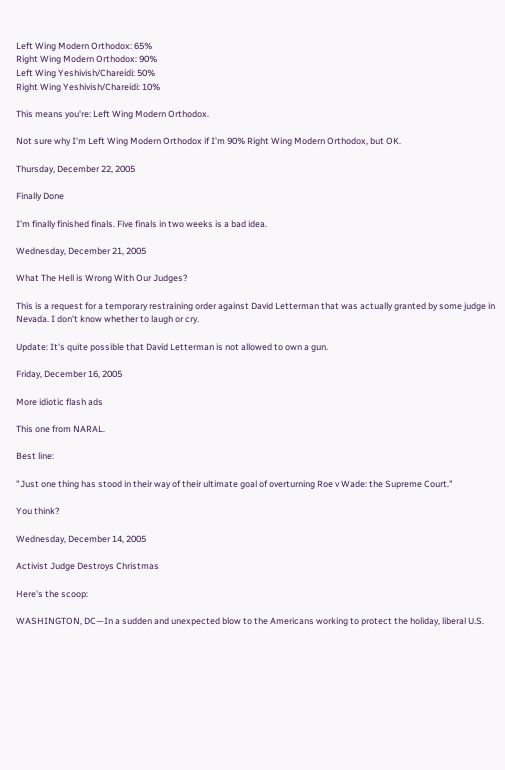Left Wing Modern Orthodox: 65%
Right Wing Modern Orthodox: 90%
Left Wing Yeshivish/Chareidi: 50%
Right Wing Yeshivish/Chareidi: 10%

This means you're: Left Wing Modern Orthodox.

Not sure why I'm Left Wing Modern Orthodox if I'm 90% Right Wing Modern Orthodox, but OK.

Thursday, December 22, 2005

Finally Done

I'm finally finished finals. Five finals in two weeks is a bad idea.

Wednesday, December 21, 2005

What The Hell is Wrong With Our Judges?

This is a request for a temporary restraining order against David Letterman that was actually granted by some judge in Nevada. I don't know whether to laugh or cry.

Update: It's quite possible that David Letterman is not allowed to own a gun.

Friday, December 16, 2005

More idiotic flash ads

This one from NARAL.

Best line:

"Just one thing has stood in their way of their ultimate goal of overturning Roe v Wade: the Supreme Court."

You think?

Wednesday, December 14, 2005

Activist Judge Destroys Christmas

Here's the scoop:

WASHINGTON, DC—In a sudden and unexpected blow to the Americans working to protect the holiday, liberal U.S.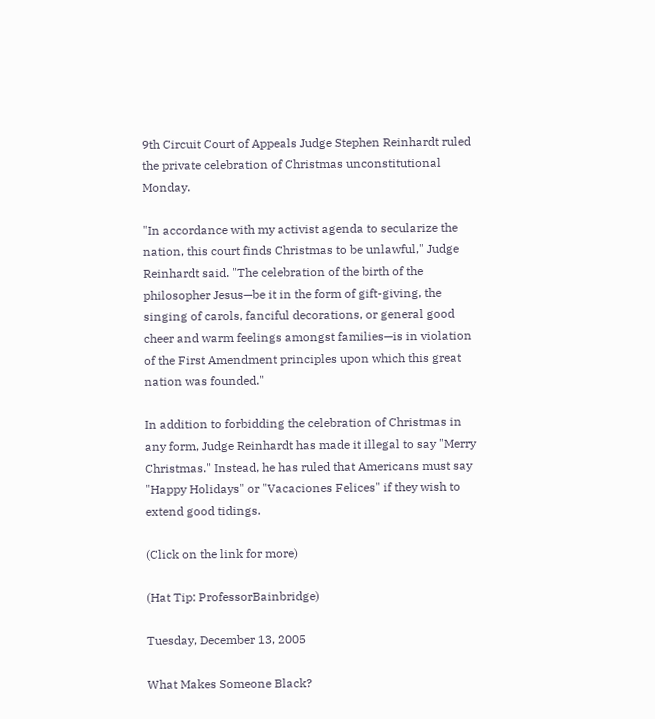9th Circuit Court of Appeals Judge Stephen Reinhardt ruled the private celebration of Christmas unconstitutional Monday.

"In accordance with my activist agenda to secularize the nation, this court finds Christmas to be unlawful," Judge Reinhardt said. "The celebration of the birth of the philosopher Jesus—be it in the form of gift-giving, the singing of carols, fanciful decorations, or general good cheer and warm feelings amongst families—is in violation of the First Amendment principles upon which this great nation was founded."

In addition to forbidding the celebration of Christmas in any form, Judge Reinhardt has made it illegal to say "Merry Christmas." Instead, he has ruled that Americans must say "Happy Holidays" or "Vacaciones Felices" if they wish to extend good tidings.

(Click on the link for more)

(Hat Tip: ProfessorBainbridge)

Tuesday, December 13, 2005

What Makes Someone Black?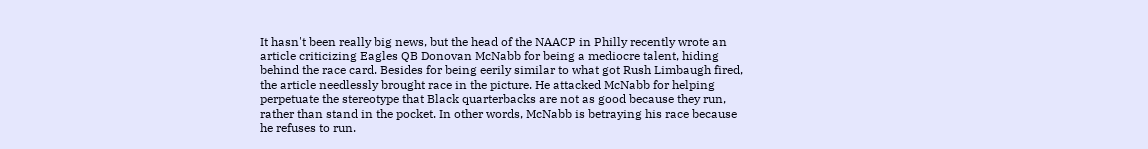It hasn't been really big news, but the head of the NAACP in Philly recently wrote an article criticizing Eagles QB Donovan McNabb for being a mediocre talent, hiding behind the race card. Besides for being eerily similar to what got Rush Limbaugh fired, the article needlessly brought race in the picture. He attacked McNabb for helping perpetuate the stereotype that Black quarterbacks are not as good because they run, rather than stand in the pocket. In other words, McNabb is betraying his race because he refuses to run.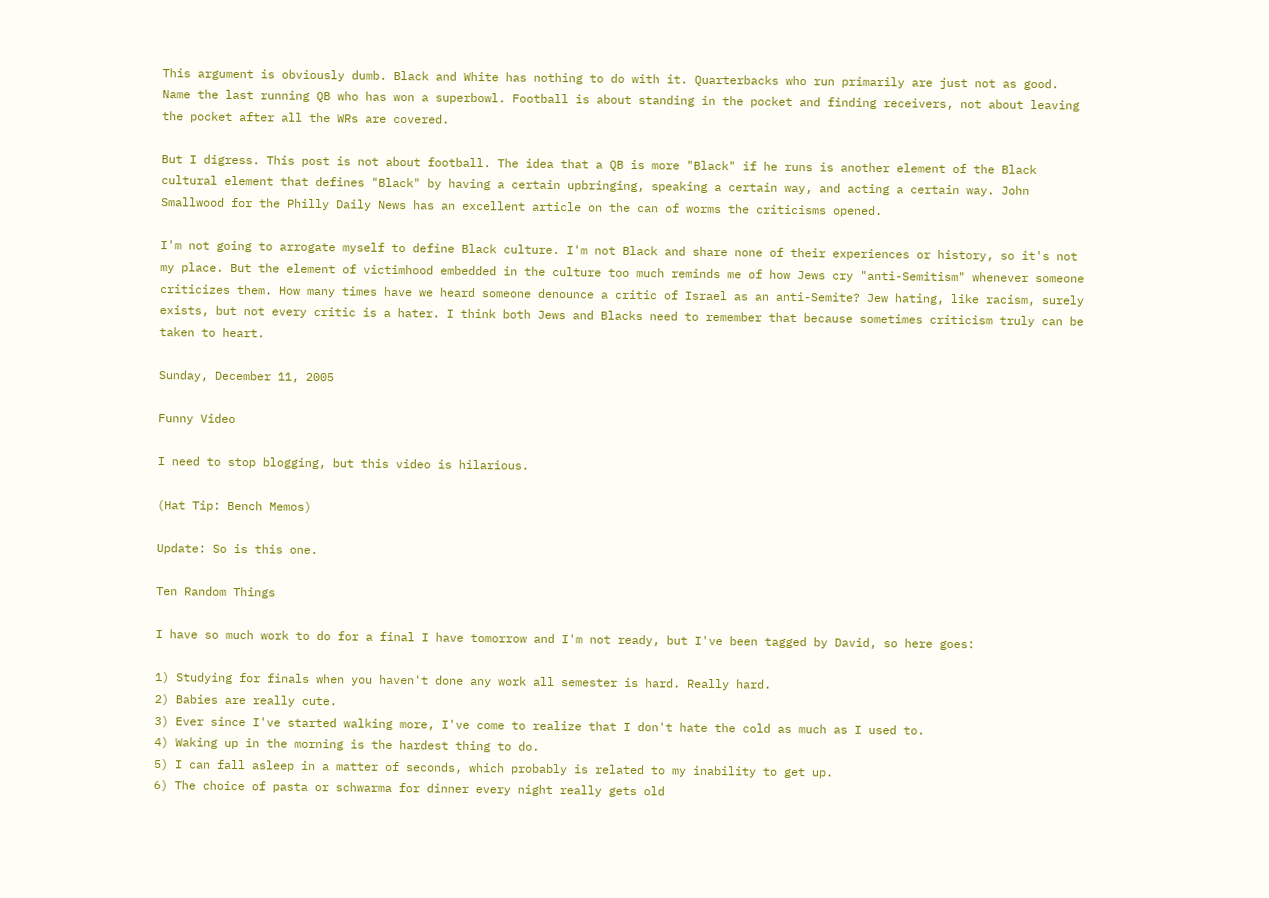This argument is obviously dumb. Black and White has nothing to do with it. Quarterbacks who run primarily are just not as good. Name the last running QB who has won a superbowl. Football is about standing in the pocket and finding receivers, not about leaving the pocket after all the WRs are covered.

But I digress. This post is not about football. The idea that a QB is more "Black" if he runs is another element of the Black cultural element that defines "Black" by having a certain upbringing, speaking a certain way, and acting a certain way. John Smallwood for the Philly Daily News has an excellent article on the can of worms the criticisms opened.

I'm not going to arrogate myself to define Black culture. I'm not Black and share none of their experiences or history, so it's not my place. But the element of victimhood embedded in the culture too much reminds me of how Jews cry "anti-Semitism" whenever someone criticizes them. How many times have we heard someone denounce a critic of Israel as an anti-Semite? Jew hating, like racism, surely exists, but not every critic is a hater. I think both Jews and Blacks need to remember that because sometimes criticism truly can be taken to heart.

Sunday, December 11, 2005

Funny Video

I need to stop blogging, but this video is hilarious.

(Hat Tip: Bench Memos)

Update: So is this one.

Ten Random Things

I have so much work to do for a final I have tomorrow and I'm not ready, but I've been tagged by David, so here goes:

1) Studying for finals when you haven't done any work all semester is hard. Really hard.
2) Babies are really cute.
3) Ever since I've started walking more, I've come to realize that I don't hate the cold as much as I used to.
4) Waking up in the morning is the hardest thing to do.
5) I can fall asleep in a matter of seconds, which probably is related to my inability to get up.
6) The choice of pasta or schwarma for dinner every night really gets old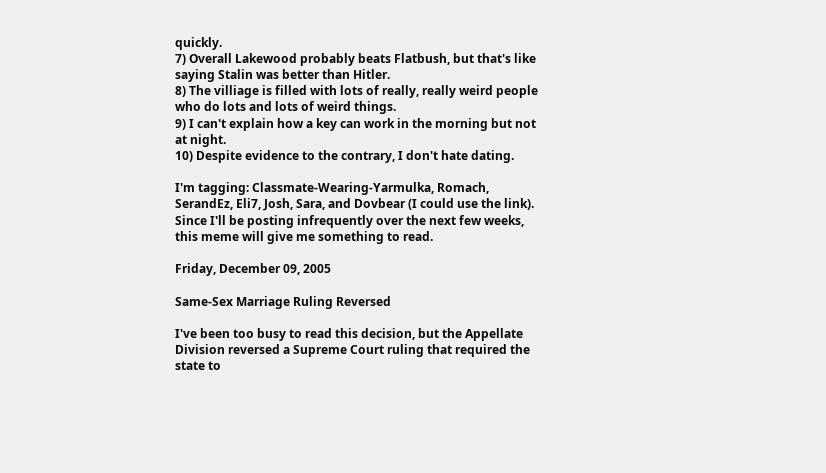quickly.
7) Overall Lakewood probably beats Flatbush, but that's like saying Stalin was better than Hitler.
8) The villiage is filled with lots of really, really weird people who do lots and lots of weird things.
9) I can't explain how a key can work in the morning but not at night.
10) Despite evidence to the contrary, I don't hate dating.

I'm tagging: Classmate-Wearing-Yarmulka, Romach, SerandEz, Eli7, Josh, Sara, and Dovbear (I could use the link). Since I'll be posting infrequently over the next few weeks, this meme will give me something to read.

Friday, December 09, 2005

Same-Sex Marriage Ruling Reversed

I've been too busy to read this decision, but the Appellate Division reversed a Supreme Court ruling that required the state to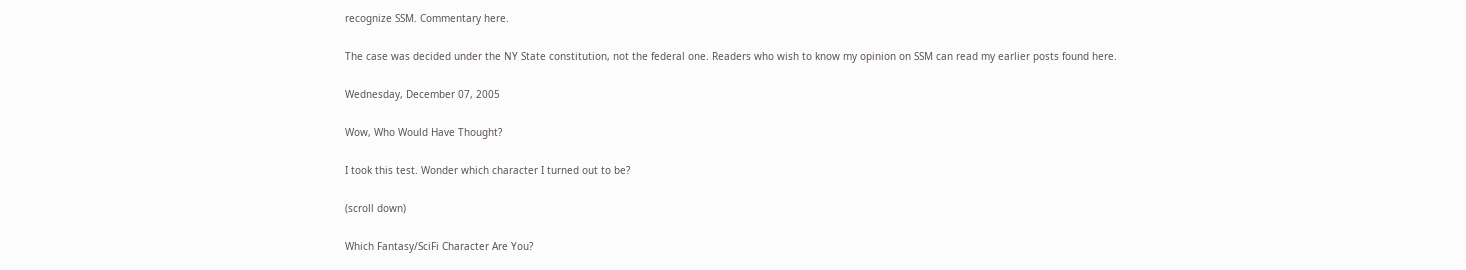recognize SSM. Commentary here.

The case was decided under the NY State constitution, not the federal one. Readers who wish to know my opinion on SSM can read my earlier posts found here.

Wednesday, December 07, 2005

Wow, Who Would Have Thought?

I took this test. Wonder which character I turned out to be?

(scroll down)

Which Fantasy/SciFi Character Are You?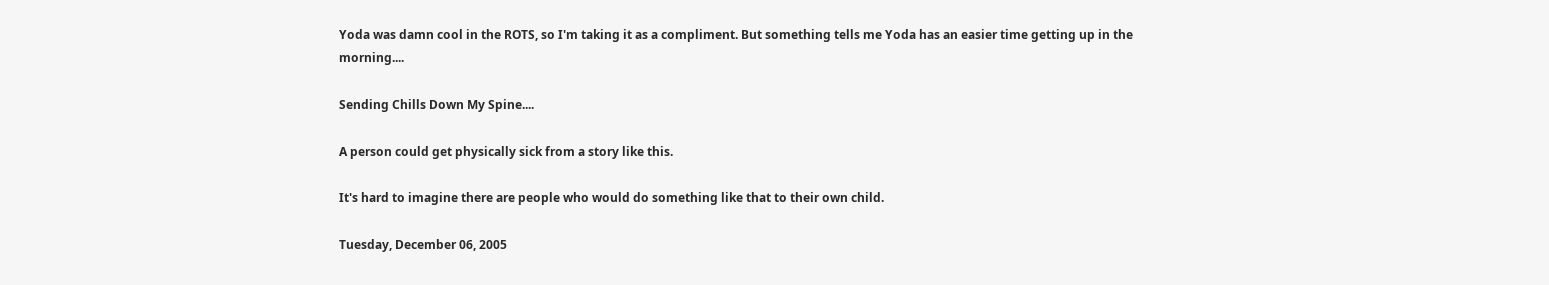Yoda was damn cool in the ROTS, so I'm taking it as a compliment. But something tells me Yoda has an easier time getting up in the morning....

Sending Chills Down My Spine....

A person could get physically sick from a story like this.

It's hard to imagine there are people who would do something like that to their own child.

Tuesday, December 06, 2005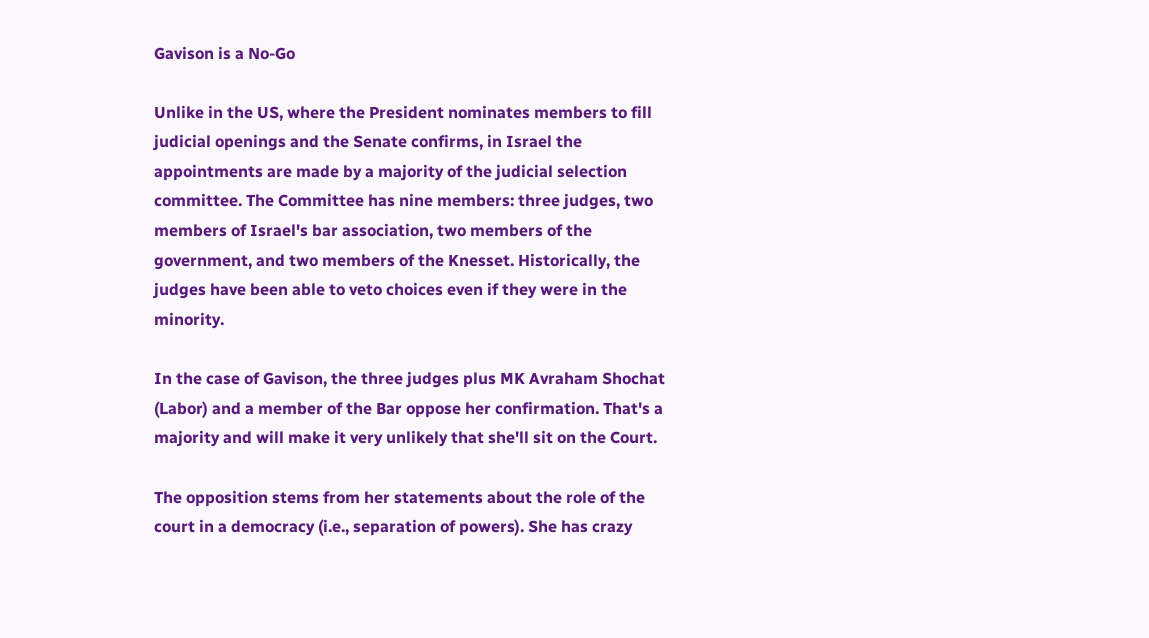Gavison is a No-Go

Unlike in the US, where the President nominates members to fill judicial openings and the Senate confirms, in Israel the appointments are made by a majority of the judicial selection committee. The Committee has nine members: three judges, two members of Israel's bar association, two members of the government, and two members of the Knesset. Historically, the judges have been able to veto choices even if they were in the minority.

In the case of Gavison, the three judges plus MK Avraham Shochat (Labor) and a member of the Bar oppose her confirmation. That's a majority and will make it very unlikely that she'll sit on the Court.

The opposition stems from her statements about the role of the court in a democracy (i.e., separation of powers). She has crazy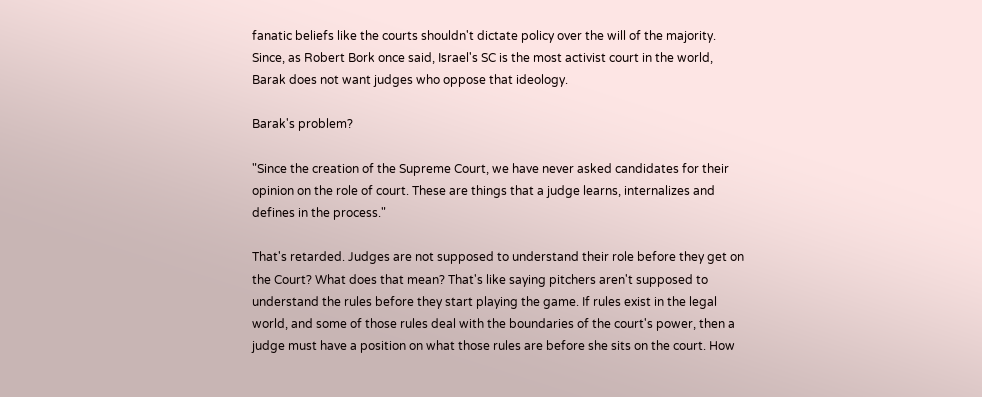fanatic beliefs like the courts shouldn't dictate policy over the will of the majority. Since, as Robert Bork once said, Israel's SC is the most activist court in the world, Barak does not want judges who oppose that ideology.

Barak's problem?

"Since the creation of the Supreme Court, we have never asked candidates for their opinion on the role of court. These are things that a judge learns, internalizes and defines in the process."

That's retarded. Judges are not supposed to understand their role before they get on the Court? What does that mean? That's like saying pitchers aren't supposed to understand the rules before they start playing the game. If rules exist in the legal world, and some of those rules deal with the boundaries of the court's power, then a judge must have a position on what those rules are before she sits on the court. How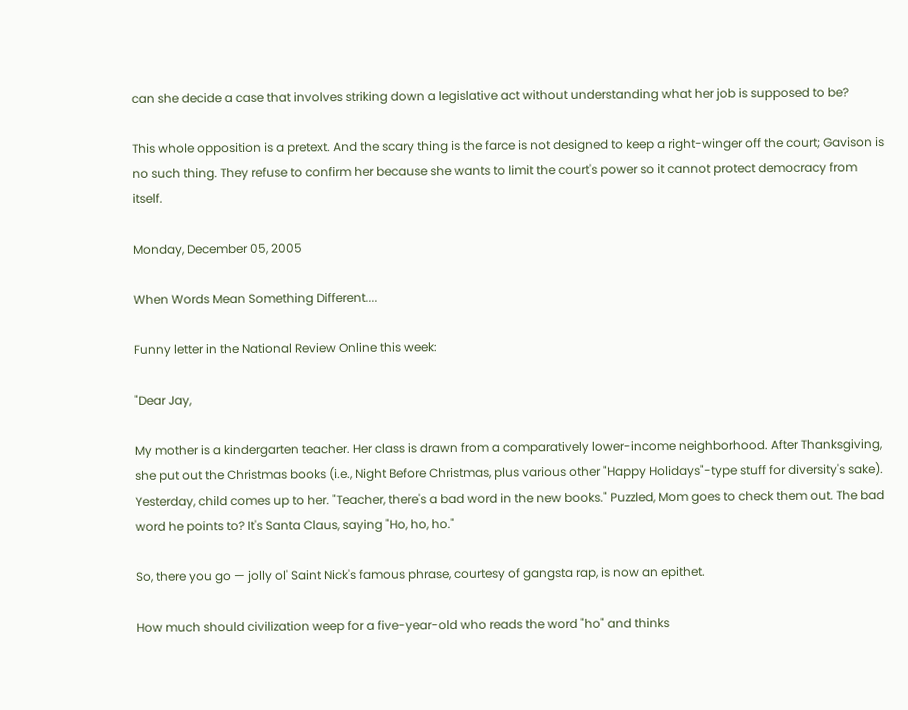can she decide a case that involves striking down a legislative act without understanding what her job is supposed to be?

This whole opposition is a pretext. And the scary thing is the farce is not designed to keep a right-winger off the court; Gavison is no such thing. They refuse to confirm her because she wants to limit the court's power so it cannot protect democracy from itself.

Monday, December 05, 2005

When Words Mean Something Different....

Funny letter in the National Review Online this week:

"Dear Jay,

My mother is a kindergarten teacher. Her class is drawn from a comparatively lower-income neighborhood. After Thanksgiving, she put out the Christmas books (i.e., Night Before Christmas, plus various other "Happy Holidays"-type stuff for diversity's sake). Yesterday, child comes up to her. "Teacher, there's a bad word in the new books." Puzzled, Mom goes to check them out. The bad word he points to? It's Santa Claus, saying "Ho, ho, ho."

So, there you go — jolly ol' Saint Nick's famous phrase, courtesy of gangsta rap, is now an epithet.

How much should civilization weep for a five-year-old who reads the word "ho" and thinks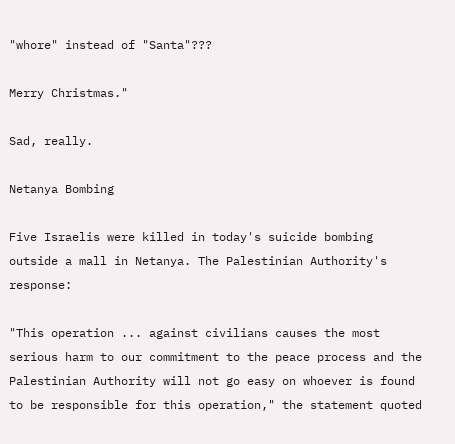"whore" instead of "Santa"???

Merry Christmas."

Sad, really.

Netanya Bombing

Five Israelis were killed in today's suicide bombing outside a mall in Netanya. The Palestinian Authority's response:

"This operation ... against civilians causes the most serious harm to our commitment to the peace process and the Palestinian Authority will not go easy on whoever is found to be responsible for this operation," the statement quoted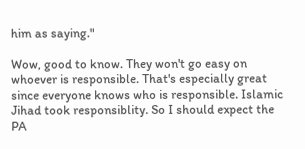him as saying."

Wow, good to know. They won't go easy on whoever is responsible. That's especially great since everyone knows who is responsible. Islamic Jihad took responsiblity. So I should expect the PA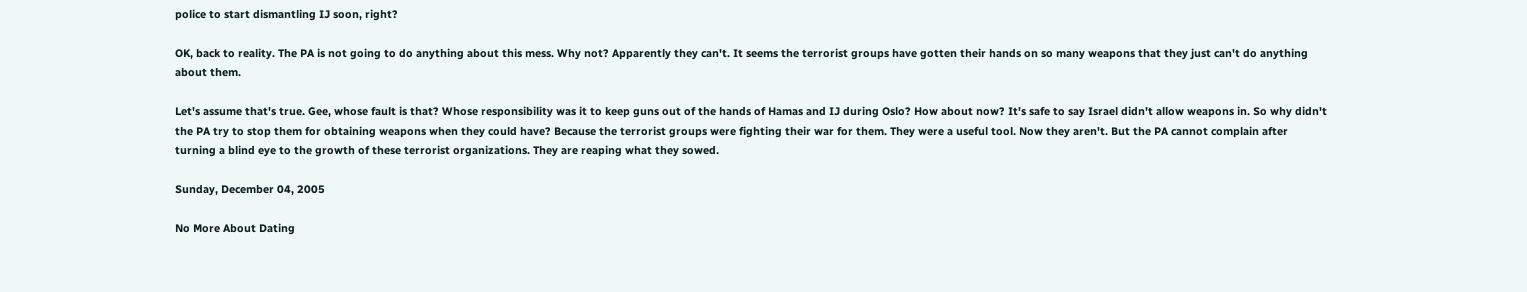police to start dismantling IJ soon, right?

OK, back to reality. The PA is not going to do anything about this mess. Why not? Apparently they can't. It seems the terrorist groups have gotten their hands on so many weapons that they just can't do anything about them.

Let's assume that's true. Gee, whose fault is that? Whose responsibility was it to keep guns out of the hands of Hamas and IJ during Oslo? How about now? It's safe to say Israel didn't allow weapons in. So why didn't the PA try to stop them for obtaining weapons when they could have? Because the terrorist groups were fighting their war for them. They were a useful tool. Now they aren't. But the PA cannot complain after turning a blind eye to the growth of these terrorist organizations. They are reaping what they sowed.

Sunday, December 04, 2005

No More About Dating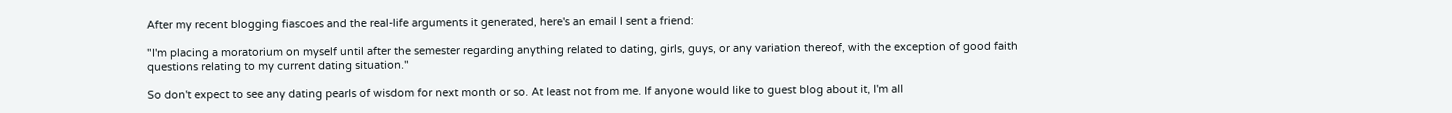After my recent blogging fiascoes and the real-life arguments it generated, here's an email I sent a friend:

"I'm placing a moratorium on myself until after the semester regarding anything related to dating, girls, guys, or any variation thereof, with the exception of good faith questions relating to my current dating situation."

So don't expect to see any dating pearls of wisdom for next month or so. At least not from me. If anyone would like to guest blog about it, I'm all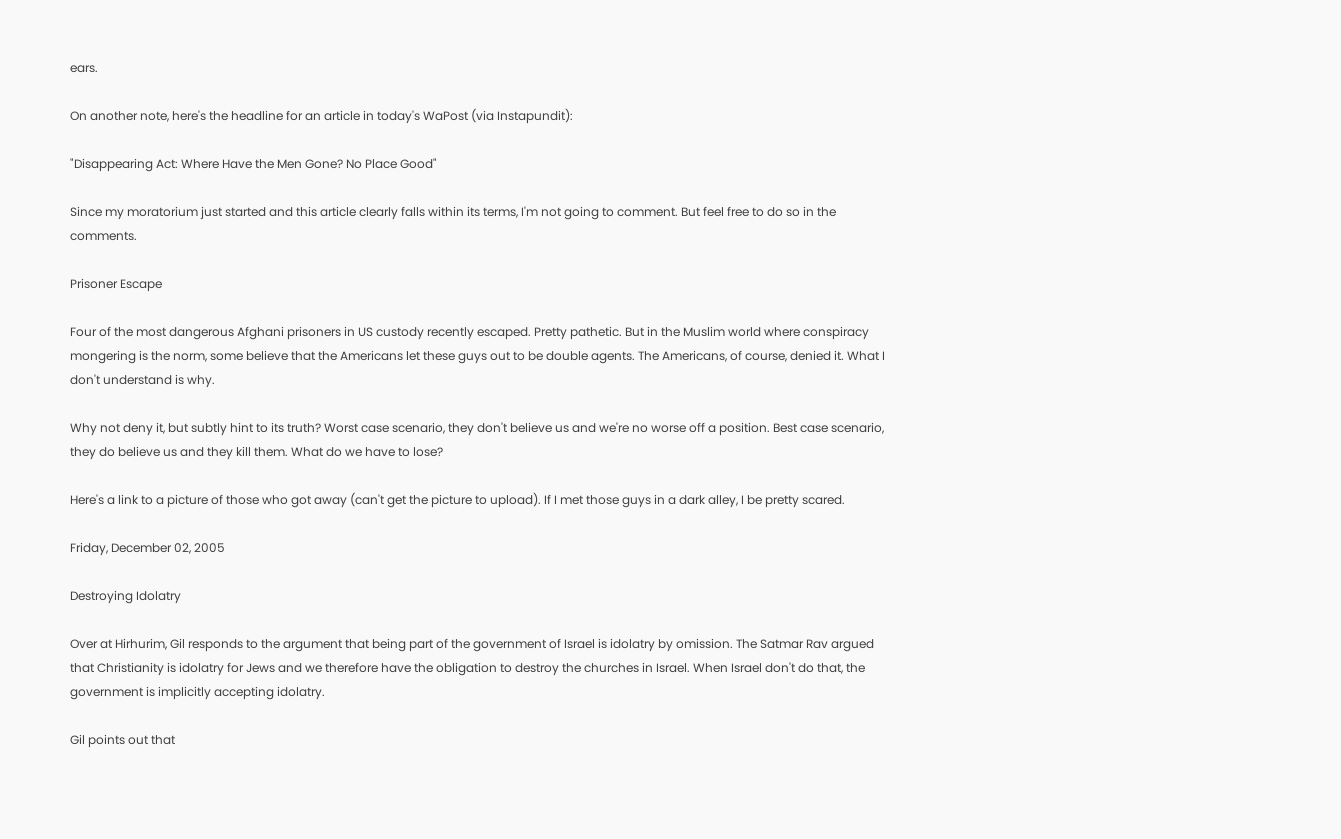ears.

On another note, here's the headline for an article in today's WaPost (via Instapundit):

"Disappearing Act: Where Have the Men Gone? No Place Good"

Since my moratorium just started and this article clearly falls within its terms, I'm not going to comment. But feel free to do so in the comments.

Prisoner Escape

Four of the most dangerous Afghani prisoners in US custody recently escaped. Pretty pathetic. But in the Muslim world where conspiracy mongering is the norm, some believe that the Americans let these guys out to be double agents. The Americans, of course, denied it. What I don't understand is why.

Why not deny it, but subtly hint to its truth? Worst case scenario, they don't believe us and we're no worse off a position. Best case scenario, they do believe us and they kill them. What do we have to lose?

Here's a link to a picture of those who got away (can't get the picture to upload). If I met those guys in a dark alley, I be pretty scared.

Friday, December 02, 2005

Destroying Idolatry

Over at Hirhurim, Gil responds to the argument that being part of the government of Israel is idolatry by omission. The Satmar Rav argued that Christianity is idolatry for Jews and we therefore have the obligation to destroy the churches in Israel. When Israel don't do that, the government is implicitly accepting idolatry.

Gil points out that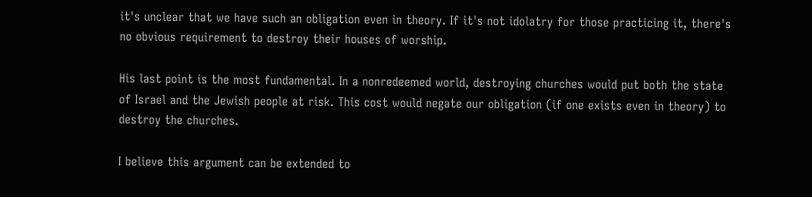it's unclear that we have such an obligation even in theory. If it's not idolatry for those practicing it, there's no obvious requirement to destroy their houses of worship.

His last point is the most fundamental. In a nonredeemed world, destroying churches would put both the state of Israel and the Jewish people at risk. This cost would negate our obligation (if one exists even in theory) to destroy the churches.

I believe this argument can be extended to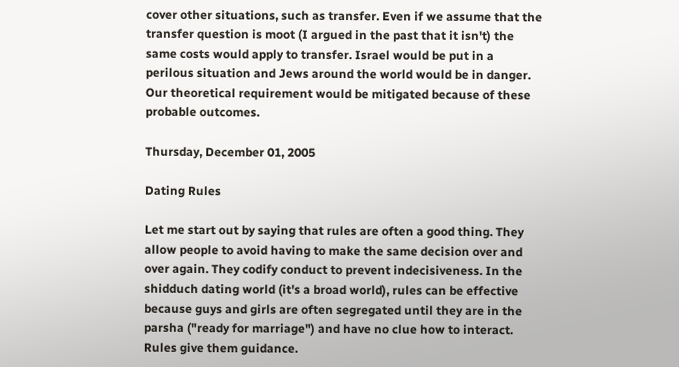cover other situations, such as transfer. Even if we assume that the transfer question is moot (I argued in the past that it isn't) the same costs would apply to transfer. Israel would be put in a perilous situation and Jews around the world would be in danger. Our theoretical requirement would be mitigated because of these probable outcomes.

Thursday, December 01, 2005

Dating Rules

Let me start out by saying that rules are often a good thing. They allow people to avoid having to make the same decision over and over again. They codify conduct to prevent indecisiveness. In the shidduch dating world (it's a broad world), rules can be effective because guys and girls are often segregated until they are in the parsha ("ready for marriage") and have no clue how to interact. Rules give them guidance.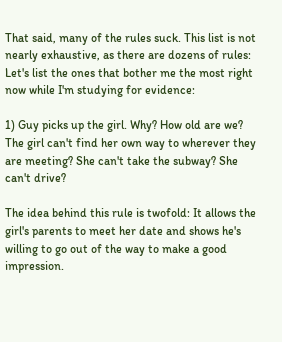That said, many of the rules suck. This list is not nearly exhaustive, as there are dozens of rules: Let's list the ones that bother me the most right now while I'm studying for evidence:

1) Guy picks up the girl. Why? How old are we? The girl can't find her own way to wherever they are meeting? She can't take the subway? She can't drive?

The idea behind this rule is twofold: It allows the girl's parents to meet her date and shows he's willing to go out of the way to make a good impression.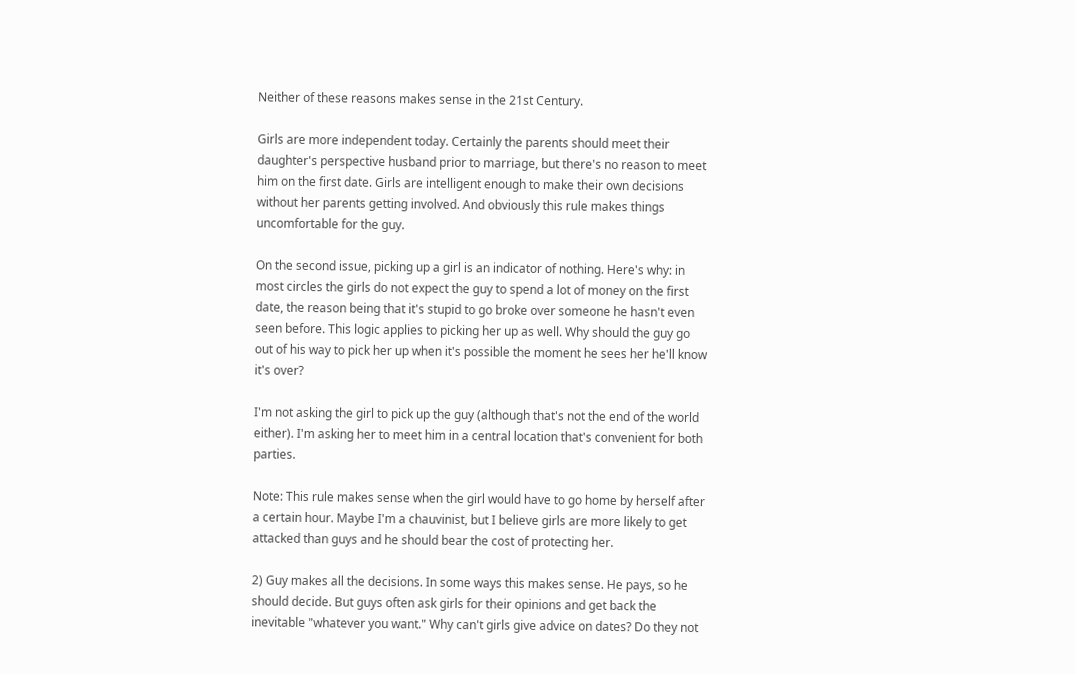Neither of these reasons makes sense in the 21st Century.

Girls are more independent today. Certainly the parents should meet their daughter's perspective husband prior to marriage, but there's no reason to meet him on the first date. Girls are intelligent enough to make their own decisions without her parents getting involved. And obviously this rule makes things uncomfortable for the guy.

On the second issue, picking up a girl is an indicator of nothing. Here's why: in most circles the girls do not expect the guy to spend a lot of money on the first date, the reason being that it's stupid to go broke over someone he hasn't even seen before. This logic applies to picking her up as well. Why should the guy go out of his way to pick her up when it's possible the moment he sees her he'll know it's over?

I'm not asking the girl to pick up the guy (although that's not the end of the world either). I'm asking her to meet him in a central location that's convenient for both parties.

Note: This rule makes sense when the girl would have to go home by herself after a certain hour. Maybe I'm a chauvinist, but I believe girls are more likely to get attacked than guys and he should bear the cost of protecting her.

2) Guy makes all the decisions. In some ways this makes sense. He pays, so he should decide. But guys often ask girls for their opinions and get back the inevitable "whatever you want." Why can't girls give advice on dates? Do they not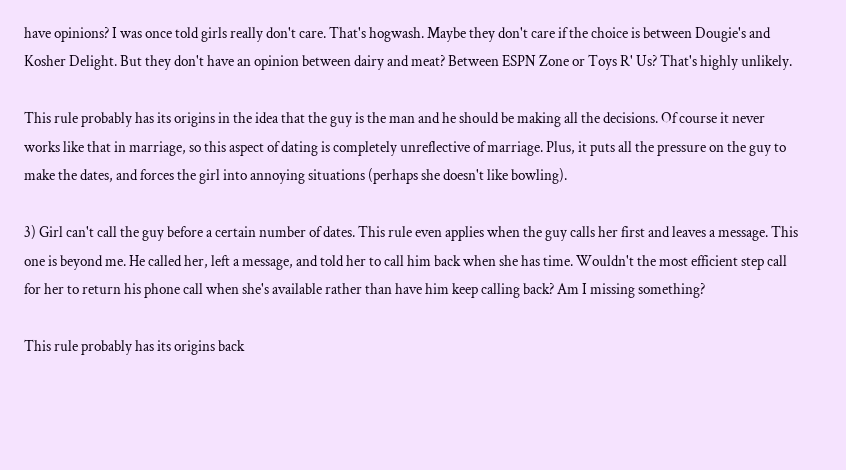have opinions? I was once told girls really don't care. That's hogwash. Maybe they don't care if the choice is between Dougie's and Kosher Delight. But they don't have an opinion between dairy and meat? Between ESPN Zone or Toys R' Us? That's highly unlikely.

This rule probably has its origins in the idea that the guy is the man and he should be making all the decisions. Of course it never works like that in marriage, so this aspect of dating is completely unreflective of marriage. Plus, it puts all the pressure on the guy to make the dates, and forces the girl into annoying situations (perhaps she doesn't like bowling).

3) Girl can't call the guy before a certain number of dates. This rule even applies when the guy calls her first and leaves a message. This one is beyond me. He called her, left a message, and told her to call him back when she has time. Wouldn't the most efficient step call for her to return his phone call when she's available rather than have him keep calling back? Am I missing something?

This rule probably has its origins back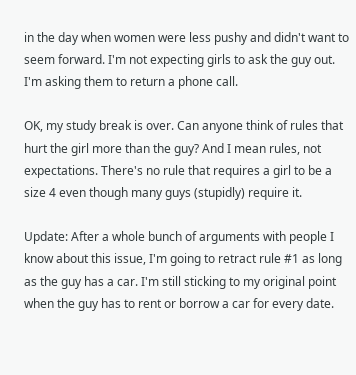in the day when women were less pushy and didn't want to seem forward. I'm not expecting girls to ask the guy out. I'm asking them to return a phone call.

OK, my study break is over. Can anyone think of rules that hurt the girl more than the guy? And I mean rules, not expectations. There's no rule that requires a girl to be a size 4 even though many guys (stupidly) require it.

Update: After a whole bunch of arguments with people I know about this issue, I'm going to retract rule #1 as long as the guy has a car. I'm still sticking to my original point when the guy has to rent or borrow a car for every date.